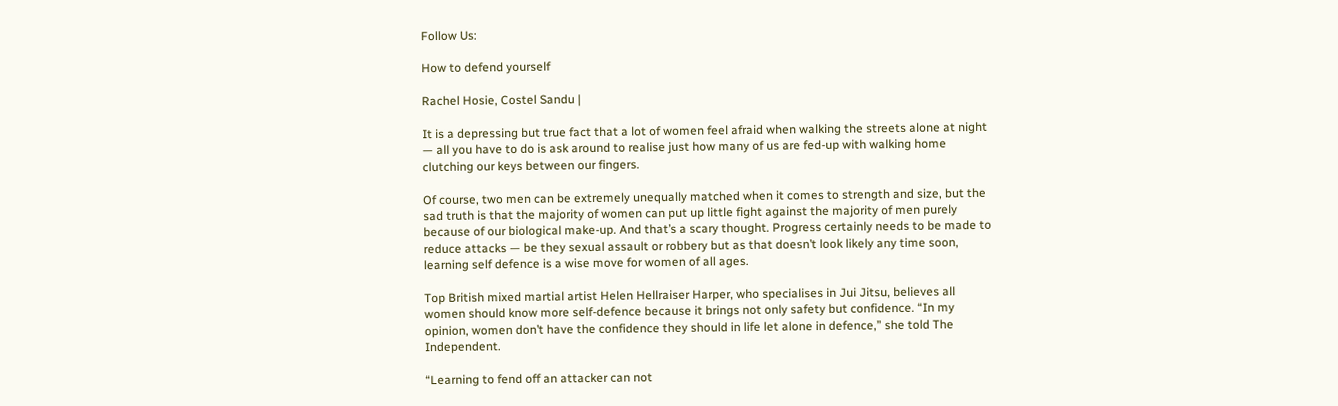Follow Us:

How to defend yourself

Rachel Hosie, Costel Sandu |

It is a depressing but true fact that a lot of women feel afraid when walking the streets alone at night — all you have to do is ask around to realise just how many of us are fed-up with walking home clutching our keys between our fingers.

Of course, two men can be extremely unequally matched when it comes to strength and size, but the sad truth is that the majority of women can put up little fight against the majority of men purely because of our biological make-up. And that’s a scary thought. Progress certainly needs to be made to reduce attacks — be they sexual assault or robbery but as that doesn’t look likely any time soon, learning self defence is a wise move for women of all ages.

Top British mixed martial artist Helen Hellraiser Harper, who specialises in Jui Jitsu, believes all women should know more self-defence because it brings not only safety but confidence. “In my opinion, women don’t have the confidence they should in life let alone in defence,” she told The Independent.

“Learning to fend off an attacker can not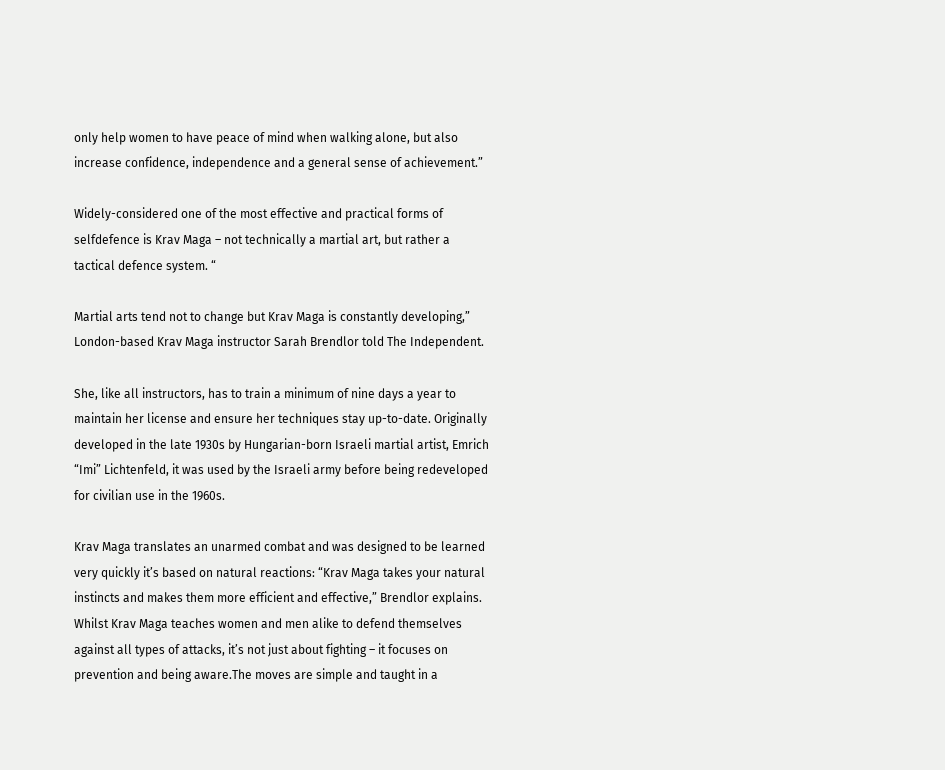only help women to have peace of mind when walking alone, but also increase confidence, independence and a general sense of achievement.”

Widely-considered one of the most effective and practical forms of selfdefence is Krav Maga – not technically a martial art, but rather a tactical defence system. “

Martial arts tend not to change but Krav Maga is constantly developing,” London-based Krav Maga instructor Sarah Brendlor told The Independent.

She, like all instructors, has to train a minimum of nine days a year to maintain her license and ensure her techniques stay up-to-date. Originally developed in the late 1930s by Hungarian-born Israeli martial artist, Emrich “Imi” Lichtenfeld, it was used by the Israeli army before being redeveloped for civilian use in the 1960s.

Krav Maga translates an unarmed combat and was designed to be learned very quickly it’s based on natural reactions: “Krav Maga takes your natural instincts and makes them more efficient and effective,” Brendlor explains. Whilst Krav Maga teaches women and men alike to defend themselves against all types of attacks, it’s not just about fighting – it focuses on prevention and being aware.The moves are simple and taught in a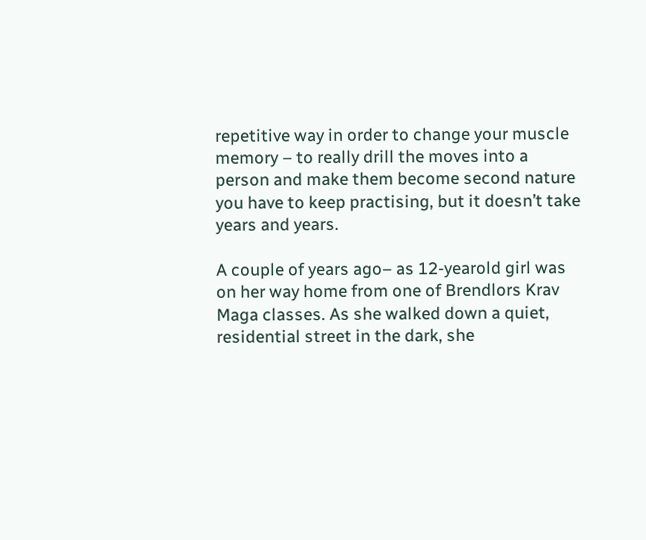repetitive way in order to change your muscle memory – to really drill the moves into a person and make them become second nature you have to keep practising, but it doesn’t take years and years.

A couple of years ago– as 12-yearold girl was on her way home from one of Brendlors Krav Maga classes. As she walked down a quiet, residential street in the dark, she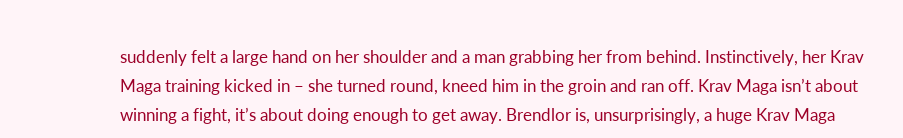suddenly felt a large hand on her shoulder and a man grabbing her from behind. Instinctively, her Krav Maga training kicked in – she turned round, kneed him in the groin and ran off. Krav Maga isn’t about winning a fight, it’s about doing enough to get away. Brendlor is, unsurprisingly, a huge Krav Maga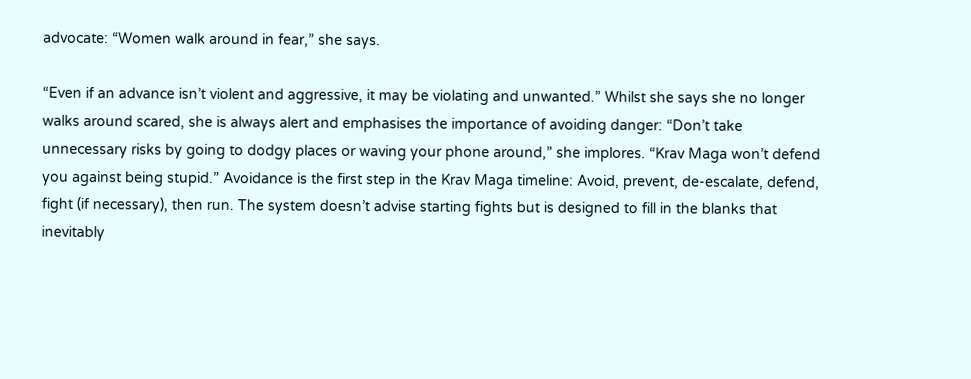advocate: “Women walk around in fear,” she says.

“Even if an advance isn’t violent and aggressive, it may be violating and unwanted.” Whilst she says she no longer walks around scared, she is always alert and emphasises the importance of avoiding danger: “Don’t take unnecessary risks by going to dodgy places or waving your phone around,” she implores. “Krav Maga won’t defend you against being stupid.” Avoidance is the first step in the Krav Maga timeline: Avoid, prevent, de-escalate, defend, fight (if necessary), then run. The system doesn’t advise starting fights but is designed to fill in the blanks that inevitably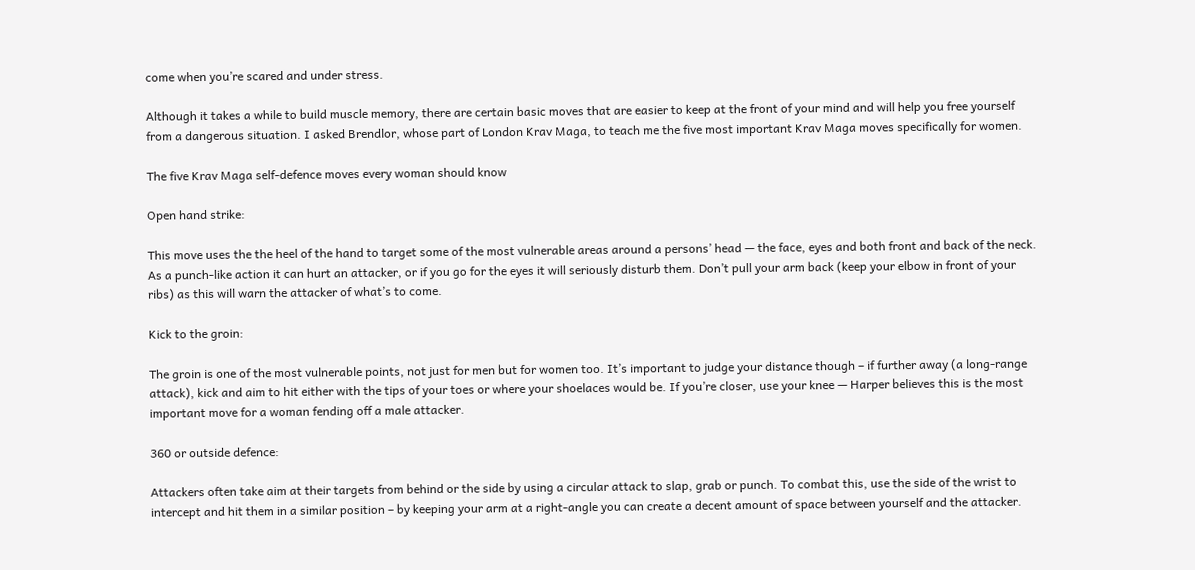come when you’re scared and under stress.

Although it takes a while to build muscle memory, there are certain basic moves that are easier to keep at the front of your mind and will help you free yourself from a dangerous situation. I asked Brendlor, whose part of London Krav Maga, to teach me the five most important Krav Maga moves specifically for women.

The five Krav Maga self-defence moves every woman should know

Open hand strike:

This move uses the the heel of the hand to target some of the most vulnerable areas around a persons’ head — the face, eyes and both front and back of the neck. As a punch-like action it can hurt an attacker, or if you go for the eyes it will seriously disturb them. Don’t pull your arm back (keep your elbow in front of your ribs) as this will warn the attacker of what’s to come.

Kick to the groin:

The groin is one of the most vulnerable points, not just for men but for women too. It’s important to judge your distance though – if further away (a long-range attack), kick and aim to hit either with the tips of your toes or where your shoelaces would be. If you’re closer, use your knee — Harper believes this is the most important move for a woman fending off a male attacker.

360 or outside defence:

Attackers often take aim at their targets from behind or the side by using a circular attack to slap, grab or punch. To combat this, use the side of the wrist to intercept and hit them in a similar position – by keeping your arm at a right-angle you can create a decent amount of space between yourself and the attacker.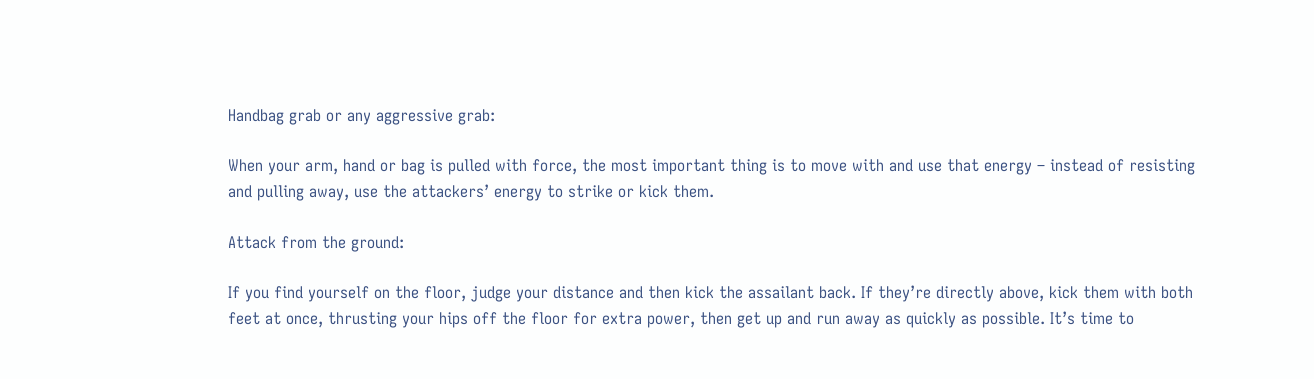Handbag grab or any aggressive grab:

When your arm, hand or bag is pulled with force, the most important thing is to move with and use that energy – instead of resisting and pulling away, use the attackers’ energy to strike or kick them.

Attack from the ground:

If you find yourself on the floor, judge your distance and then kick the assailant back. If they’re directly above, kick them with both feet at once, thrusting your hips off the floor for extra power, then get up and run away as quickly as possible. It’s time to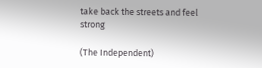take back the streets and feel strong

(The Independent)